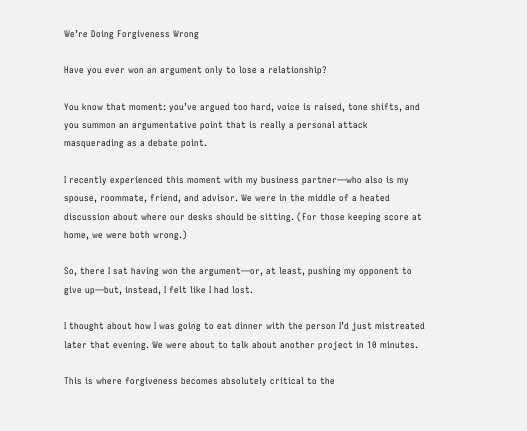We’re Doing Forgiveness Wrong

Have you ever won an argument only to lose a relationship?

You know that moment: you’ve argued too hard, voice is raised, tone shifts, and you summon an argumentative point that is really a personal attack masquerading as a debate point.

I recently experienced this moment with my business partner—who also is my spouse, roommate, friend, and advisor. We were in the middle of a heated discussion about where our desks should be sitting. (For those keeping score at home, we were both wrong.)

So, there I sat having won the argument—or, at least, pushing my opponent to give up—but, instead, I felt like I had lost.

I thought about how I was going to eat dinner with the person I’d just mistreated later that evening. We were about to talk about another project in 10 minutes.

This is where forgiveness becomes absolutely critical to the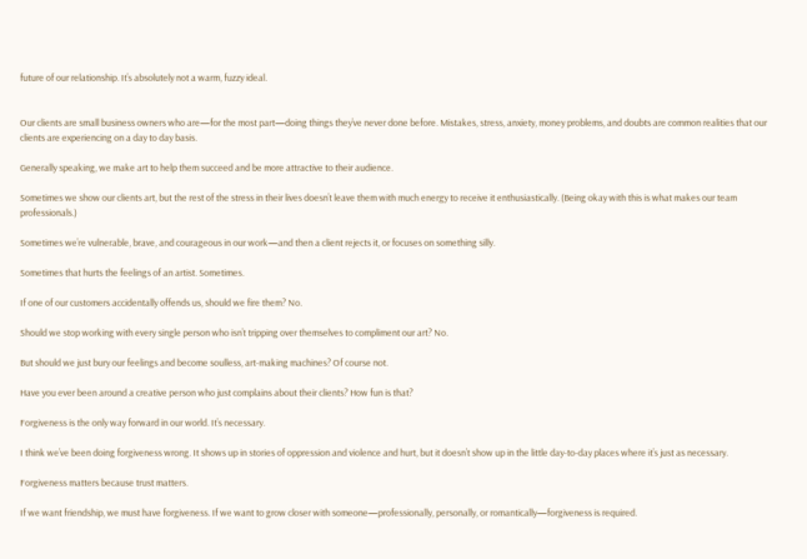future of our relationship. It’s absolutely not a warm, fuzzy ideal.


Our clients are small business owners who are—for the most part—doing things they’ve never done before. Mistakes, stress, anxiety, money problems, and doubts are common realities that our clients are experiencing on a day to day basis.

Generally speaking, we make art to help them succeed and be more attractive to their audience.

Sometimes we show our clients art, but the rest of the stress in their lives doesn’t leave them with much energy to receive it enthusiastically. (Being okay with this is what makes our team professionals.)

Sometimes we’re vulnerable, brave, and courageous in our work—and then a client rejects it, or focuses on something silly.

Sometimes that hurts the feelings of an artist. Sometimes.

If one of our customers accidentally offends us, should we fire them? No.

Should we stop working with every single person who isn’t tripping over themselves to compliment our art? No.

But should we just bury our feelings and become soulless, art-making machines? Of course not.

Have you ever been around a creative person who just complains about their clients? How fun is that?

Forgiveness is the only way forward in our world. It’s necessary.

I think we’ve been doing forgiveness wrong. It shows up in stories of oppression and violence and hurt, but it doesn’t show up in the little day-to-day places where it’s just as necessary.

Forgiveness matters because trust matters.

If we want friendship, we must have forgiveness. If we want to grow closer with someone—professionally, personally, or romantically—forgiveness is required.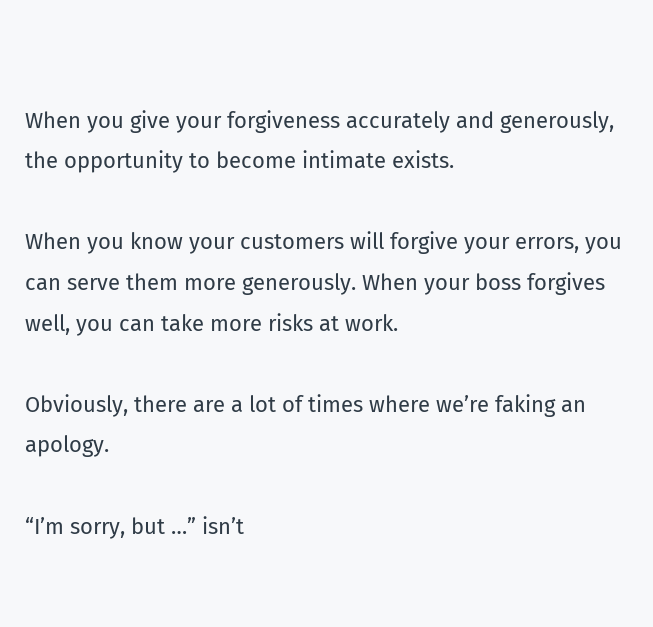When you give your forgiveness accurately and generously, the opportunity to become intimate exists.

When you know your customers will forgive your errors, you can serve them more generously. When your boss forgives well, you can take more risks at work.

Obviously, there are a lot of times where we’re faking an apology.

“I’m sorry, but …” isn’t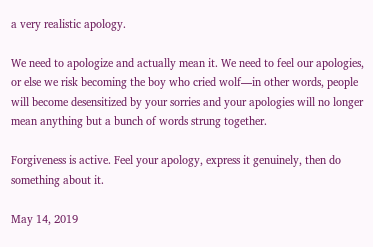a very realistic apology.

We need to apologize and actually mean it. We need to feel our apologies, or else we risk becoming the boy who cried wolf—in other words, people will become desensitized by your sorries and your apologies will no longer mean anything but a bunch of words strung together.

Forgiveness is active. Feel your apology, express it genuinely, then do something about it.

May 14, 2019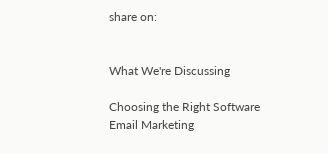share on:


What We're Discussing

Choosing the Right Software
Email Marketing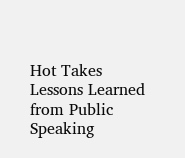Hot Takes
Lessons Learned from Public Speaking